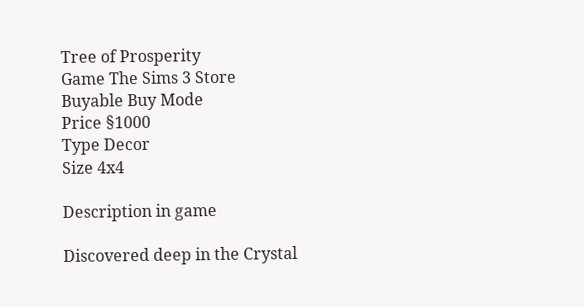Tree of Prosperity
Game The Sims 3 Store
Buyable Buy Mode
Price §1000
Type Decor
Size 4x4

Description in game

Discovered deep in the Crystal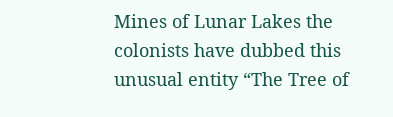Mines of Lunar Lakes the colonists have dubbed this unusual entity “The Tree of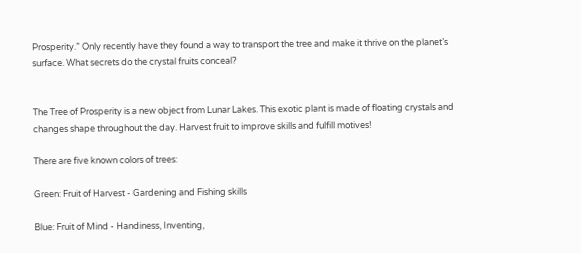Prosperity.” Only recently have they found a way to transport the tree and make it thrive on the planet’s surface. What secrets do the crystal fruits conceal?


The Tree of Prosperity is a new object from Lunar Lakes. This exotic plant is made of floating crystals and changes shape throughout the day. Harvest fruit to improve skills and fulfill motives!

There are five known colors of trees:

Green: Fruit of Harvest - Gardening and Fishing skills

Blue: Fruit of Mind - Handiness, Inventing,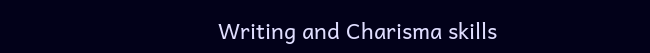Writing and Charisma skills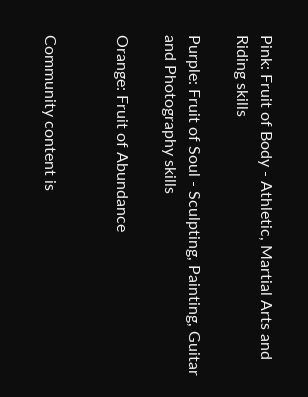Pink: Fruit of Body - Athletic, Martial Arts and Riding skills

Purple: Fruit of Soul - Sculpting, Painting, Guitar and Photography skills

Orange: Fruit of Abundance


Community content is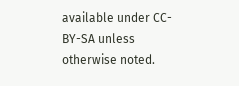available under CC-BY-SA unless otherwise noted.